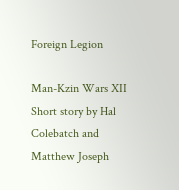Foreign Legion

Man-Kzin Wars XII Short story by Hal Colebatch and Matthew Joseph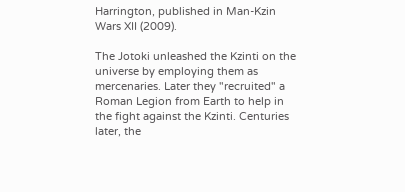Harrington, published in Man-Kzin Wars XII (2009).

The Jotoki unleashed the Kzinti on the universe by employing them as mercenaries. Later they "recruited" a Roman Legion from Earth to help in the fight against the Kzinti. Centuries later, the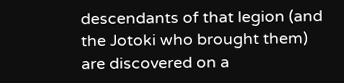descendants of that legion (and the Jotoki who brought them) are discovered on a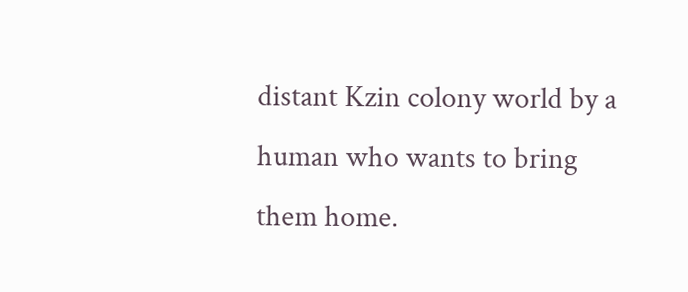distant Kzin colony world by a human who wants to bring them home.